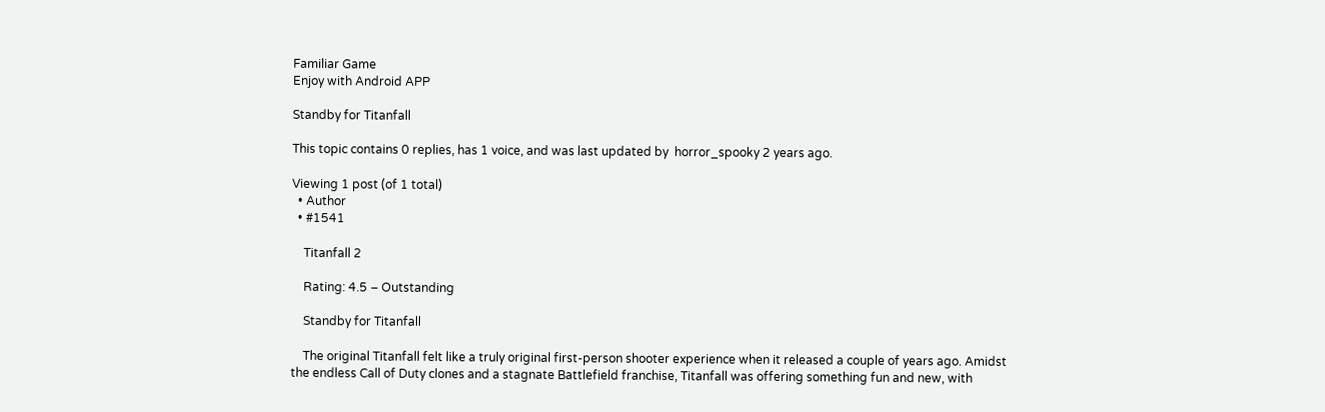Familiar Game
Enjoy with Android APP

Standby for Titanfall

This topic contains 0 replies, has 1 voice, and was last updated by  horror_spooky 2 years ago.

Viewing 1 post (of 1 total)
  • Author
  • #1541

    Titanfall 2

    Rating: 4.5 – Outstanding

    Standby for Titanfall

    The original Titanfall felt like a truly original first-person shooter experience when it released a couple of years ago. Amidst the endless Call of Duty clones and a stagnate Battlefield franchise, Titanfall was offering something fun and new, with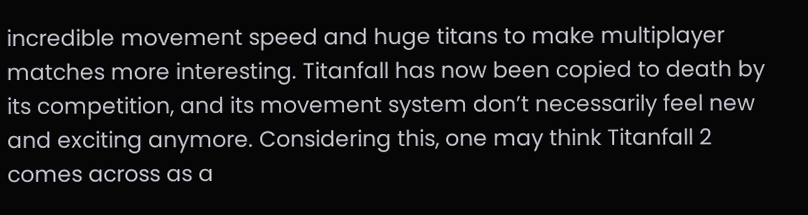incredible movement speed and huge titans to make multiplayer matches more interesting. Titanfall has now been copied to death by its competition, and its movement system don’t necessarily feel new and exciting anymore. Considering this, one may think Titanfall 2 comes across as a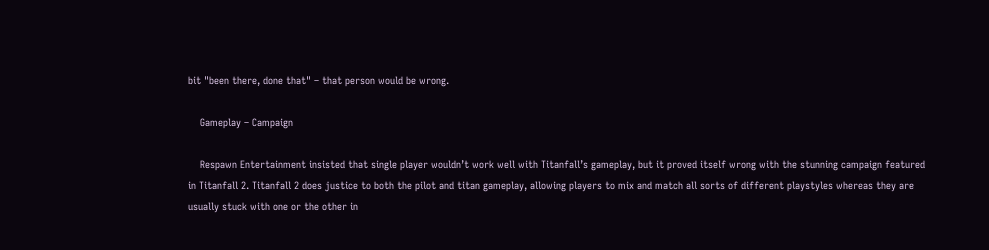bit "been there, done that" – that person would be wrong.

    Gameplay – Campaign

    Respawn Entertainment insisted that single player wouldn’t work well with Titanfall’s gameplay, but it proved itself wrong with the stunning campaign featured in Titanfall 2. Titanfall 2 does justice to both the pilot and titan gameplay, allowing players to mix and match all sorts of different playstyles whereas they are usually stuck with one or the other in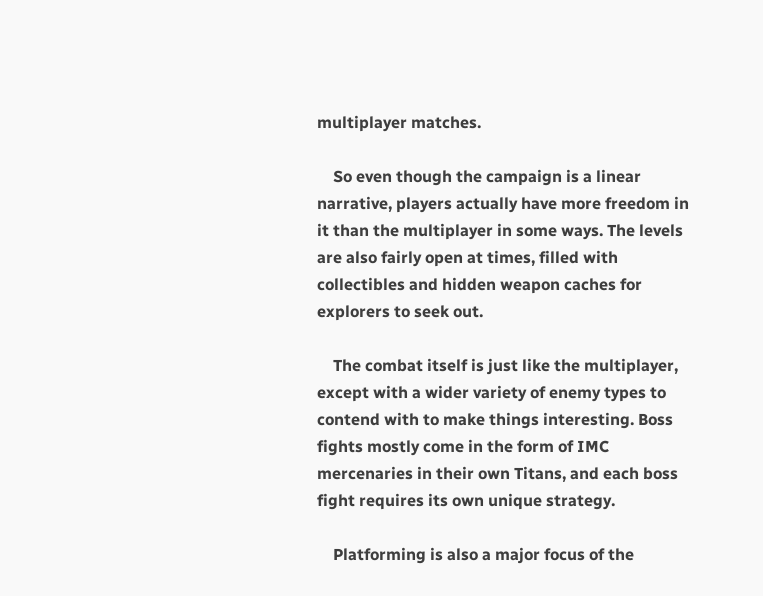multiplayer matches.

    So even though the campaign is a linear narrative, players actually have more freedom in it than the multiplayer in some ways. The levels are also fairly open at times, filled with collectibles and hidden weapon caches for explorers to seek out.

    The combat itself is just like the multiplayer, except with a wider variety of enemy types to contend with to make things interesting. Boss fights mostly come in the form of IMC mercenaries in their own Titans, and each boss fight requires its own unique strategy.

    Platforming is also a major focus of the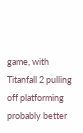game, with Titanfall 2 pulling off platforming probably better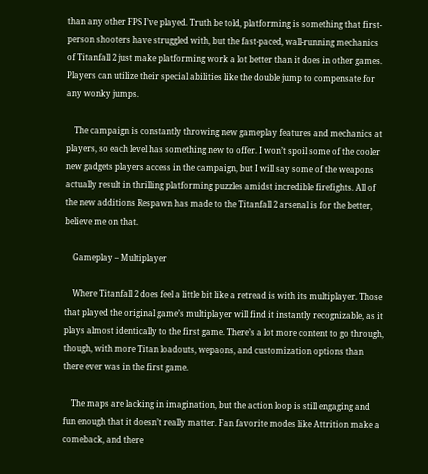than any other FPS I’ve played. Truth be told, platforming is something that first-person shooters have struggled with, but the fast-paced, wall-running mechanics of Titanfall 2 just make platforming work a lot better than it does in other games. Players can utilize their special abilities like the double jump to compensate for any wonky jumps.

    The campaign is constantly throwing new gameplay features and mechanics at players, so each level has something new to offer. I won’t spoil some of the cooler new gadgets players access in the campaign, but I will say some of the weapons actually result in thrilling platforming puzzles amidst incredible firefights. All of the new additions Respawn has made to the Titanfall 2 arsenal is for the better, believe me on that.

    Gameplay – Multiplayer

    Where Titanfall 2 does feel a little bit like a retread is with its multiplayer. Those that played the original game’s multiplayer will find it instantly recognizable, as it plays almost identically to the first game. There’s a lot more content to go through, though, with more Titan loadouts, wepaons, and customization options than there ever was in the first game.

    The maps are lacking in imagination, but the action loop is still engaging and fun enough that it doesn’t really matter. Fan favorite modes like Attrition make a comeback, and there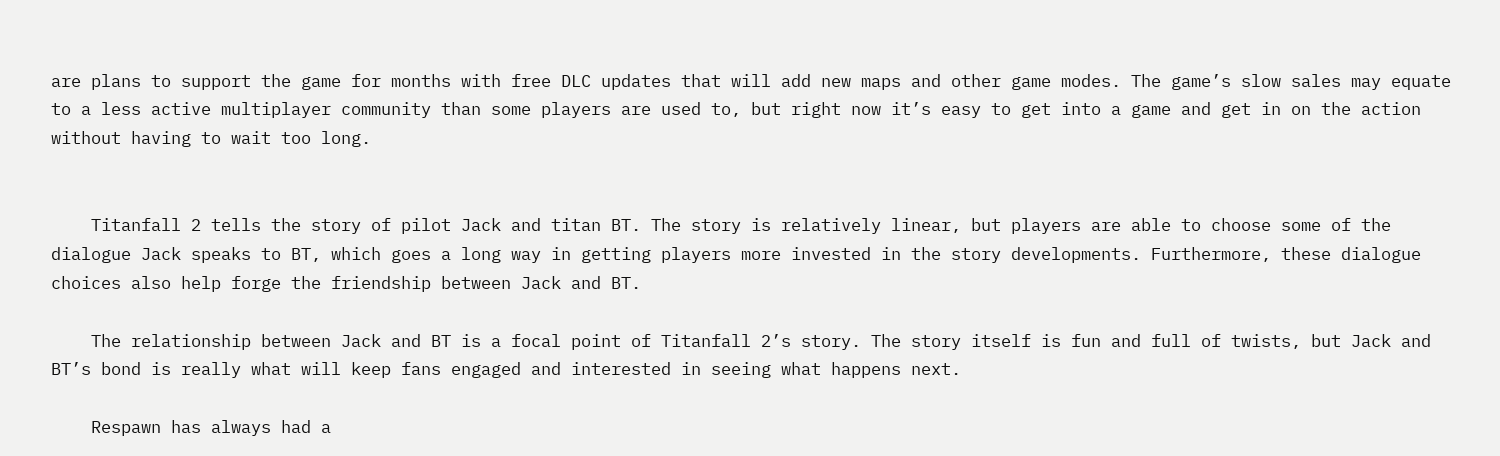are plans to support the game for months with free DLC updates that will add new maps and other game modes. The game’s slow sales may equate to a less active multiplayer community than some players are used to, but right now it’s easy to get into a game and get in on the action without having to wait too long.


    Titanfall 2 tells the story of pilot Jack and titan BT. The story is relatively linear, but players are able to choose some of the dialogue Jack speaks to BT, which goes a long way in getting players more invested in the story developments. Furthermore, these dialogue choices also help forge the friendship between Jack and BT.

    The relationship between Jack and BT is a focal point of Titanfall 2’s story. The story itself is fun and full of twists, but Jack and BT’s bond is really what will keep fans engaged and interested in seeing what happens next.

    Respawn has always had a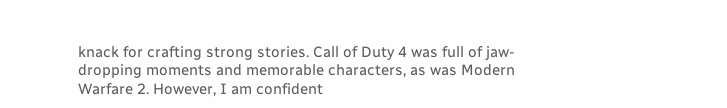knack for crafting strong stories. Call of Duty 4 was full of jaw-dropping moments and memorable characters, as was Modern Warfare 2. However, I am confident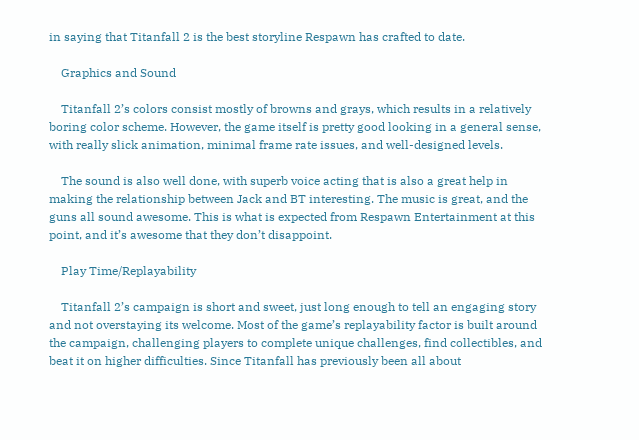in saying that Titanfall 2 is the best storyline Respawn has crafted to date.

    Graphics and Sound

    Titanfall 2’s colors consist mostly of browns and grays, which results in a relatively boring color scheme. However, the game itself is pretty good looking in a general sense, with really slick animation, minimal frame rate issues, and well-designed levels.

    The sound is also well done, with superb voice acting that is also a great help in making the relationship between Jack and BT interesting. The music is great, and the guns all sound awesome. This is what is expected from Respawn Entertainment at this point, and it’s awesome that they don’t disappoint.

    Play Time/Replayability

    Titanfall 2’s campaign is short and sweet, just long enough to tell an engaging story and not overstaying its welcome. Most of the game’s replayability factor is built around the campaign, challenging players to complete unique challenges, find collectibles, and beat it on higher difficulties. Since Titanfall has previously been all about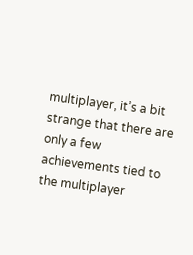multiplayer, it’s a bit strange that there are only a few achievements tied to the multiplayer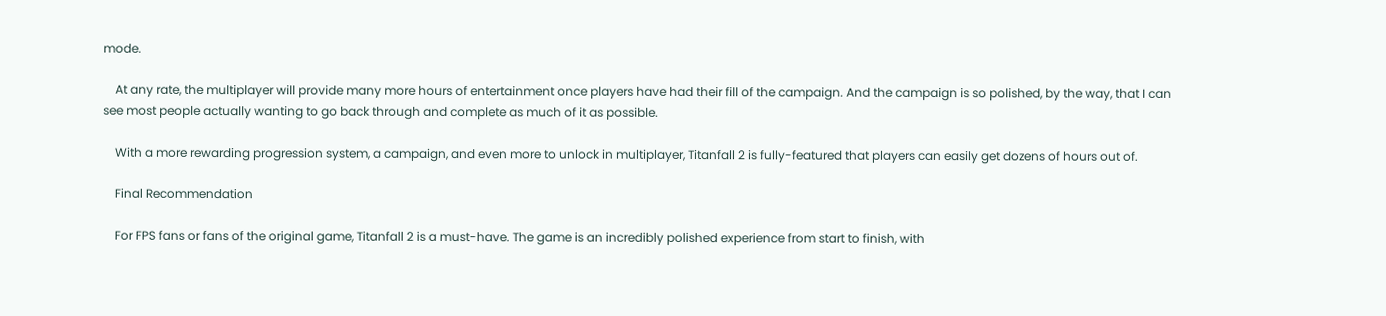mode.

    At any rate, the multiplayer will provide many more hours of entertainment once players have had their fill of the campaign. And the campaign is so polished, by the way, that I can see most people actually wanting to go back through and complete as much of it as possible.

    With a more rewarding progression system, a campaign, and even more to unlock in multiplayer, Titanfall 2 is fully-featured that players can easily get dozens of hours out of.

    Final Recommendation

    For FPS fans or fans of the original game, Titanfall 2 is a must-have. The game is an incredibly polished experience from start to finish, with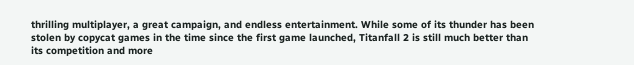thrilling multiplayer, a great campaign, and endless entertainment. While some of its thunder has been stolen by copycat games in the time since the first game launched, Titanfall 2 is still much better than its competition and more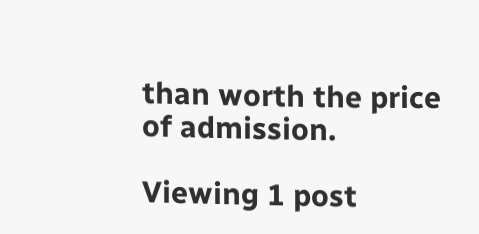than worth the price of admission.

Viewing 1 post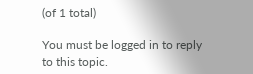(of 1 total)

You must be logged in to reply to this topic.